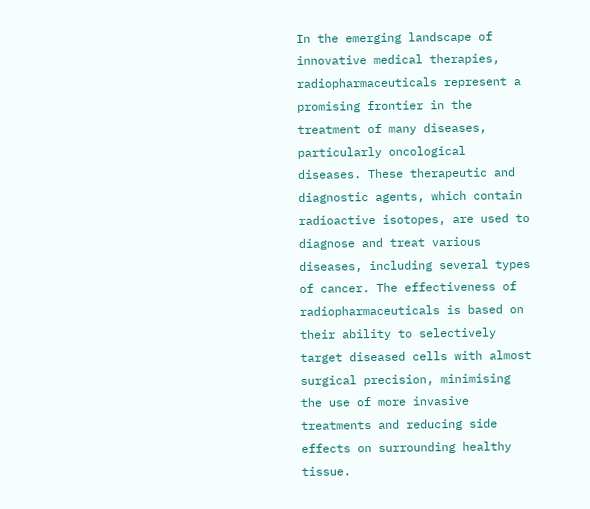In the emerging landscape of innovative medical therapies, radiopharmaceuticals represent a promising frontier in the treatment of many diseases, particularly oncological diseases. These therapeutic and diagnostic agents, which contain radioactive isotopes, are used to diagnose and treat various diseases, including several types of cancer. The effectiveness of radiopharmaceuticals is based on their ability to selectively target diseased cells with almost surgical precision, minimising the use of more invasive treatments and reducing side effects on surrounding healthy tissue.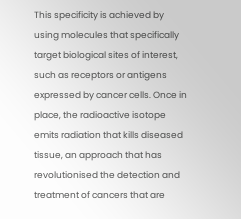This specificity is achieved by using molecules that specifically target biological sites of interest, such as receptors or antigens expressed by cancer cells. Once in place, the radioactive isotope emits radiation that kills diseased tissue, an approach that has revolutionised the detection and treatment of cancers that are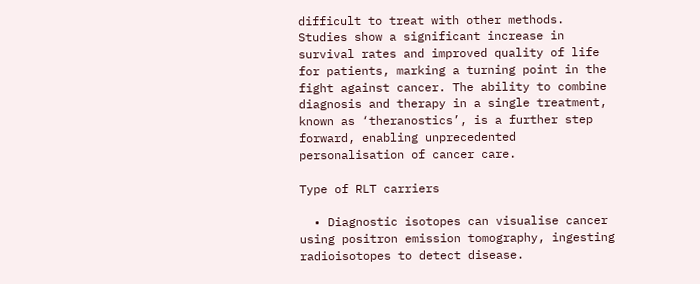difficult to treat with other methods. Studies show a significant increase in survival rates and improved quality of life for patients, marking a turning point in the fight against cancer. The ability to combine diagnosis and therapy in a single treatment, known as ‘theranostics’, is a further step forward, enabling unprecedented personalisation of cancer care.

Type of RLT carriers

  • Diagnostic isotopes can visualise cancer using positron emission tomography, ingesting radioisotopes to detect disease.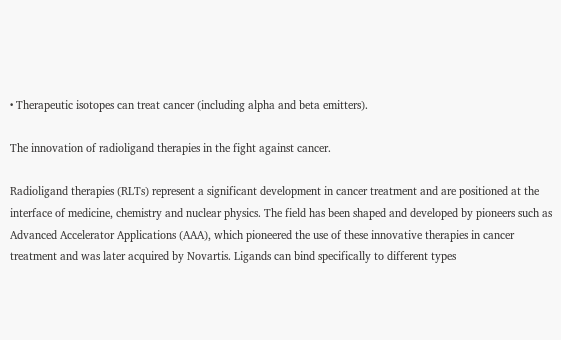• Therapeutic isotopes can treat cancer (including alpha and beta emitters).

The innovation of radioligand therapies in the fight against cancer.

Radioligand therapies (RLTs) represent a significant development in cancer treatment and are positioned at the interface of medicine, chemistry and nuclear physics. The field has been shaped and developed by pioneers such as Advanced Accelerator Applications (AAA), which pioneered the use of these innovative therapies in cancer treatment and was later acquired by Novartis. Ligands can bind specifically to different types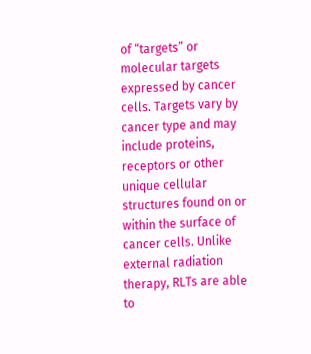of “targets” or molecular targets expressed by cancer cells. Targets vary by cancer type and may include proteins, receptors or other unique cellular structures found on or within the surface of cancer cells. Unlike external radiation therapy, RLTs are able to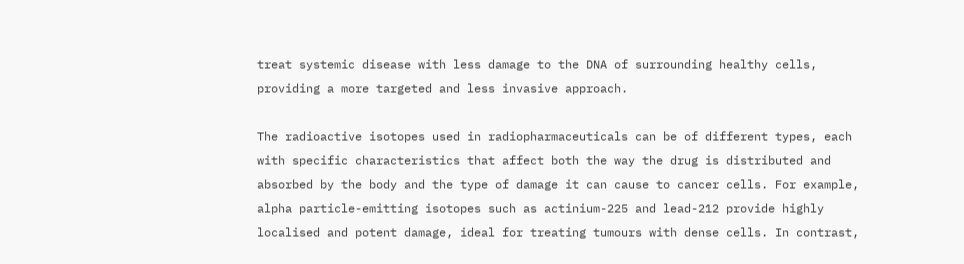treat systemic disease with less damage to the DNA of surrounding healthy cells, providing a more targeted and less invasive approach.

The radioactive isotopes used in radiopharmaceuticals can be of different types, each with specific characteristics that affect both the way the drug is distributed and absorbed by the body and the type of damage it can cause to cancer cells. For example, alpha particle-emitting isotopes such as actinium-225 and lead-212 provide highly localised and potent damage, ideal for treating tumours with dense cells. In contrast,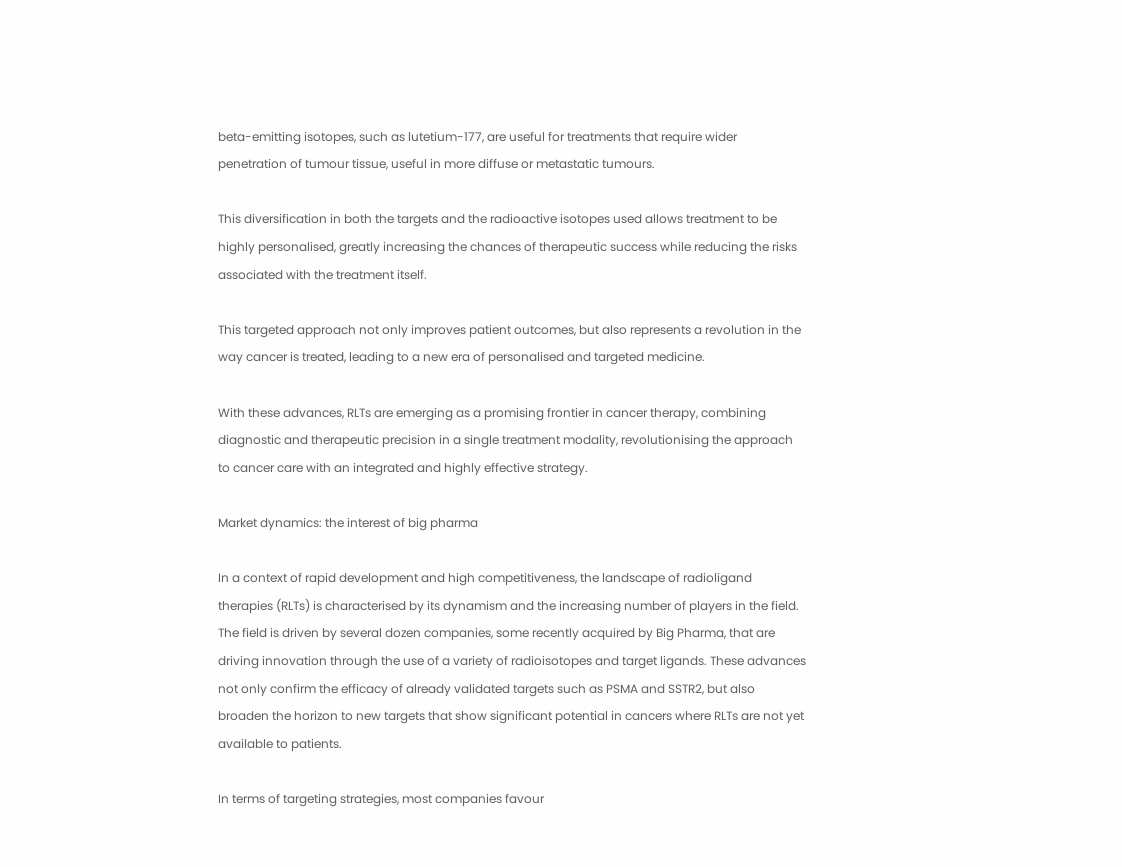beta-emitting isotopes, such as lutetium-177, are useful for treatments that require wider penetration of tumour tissue, useful in more diffuse or metastatic tumours.

This diversification in both the targets and the radioactive isotopes used allows treatment to be highly personalised, greatly increasing the chances of therapeutic success while reducing the risks associated with the treatment itself.

This targeted approach not only improves patient outcomes, but also represents a revolution in the way cancer is treated, leading to a new era of personalised and targeted medicine.

With these advances, RLTs are emerging as a promising frontier in cancer therapy, combining diagnostic and therapeutic precision in a single treatment modality, revolutionising the approach to cancer care with an integrated and highly effective strategy.

Market dynamics: the interest of big pharma

In a context of rapid development and high competitiveness, the landscape of radioligand therapies (RLTs) is characterised by its dynamism and the increasing number of players in the field. The field is driven by several dozen companies, some recently acquired by Big Pharma, that are driving innovation through the use of a variety of radioisotopes and target ligands. These advances not only confirm the efficacy of already validated targets such as PSMA and SSTR2, but also broaden the horizon to new targets that show significant potential in cancers where RLTs are not yet available to patients.

In terms of targeting strategies, most companies favour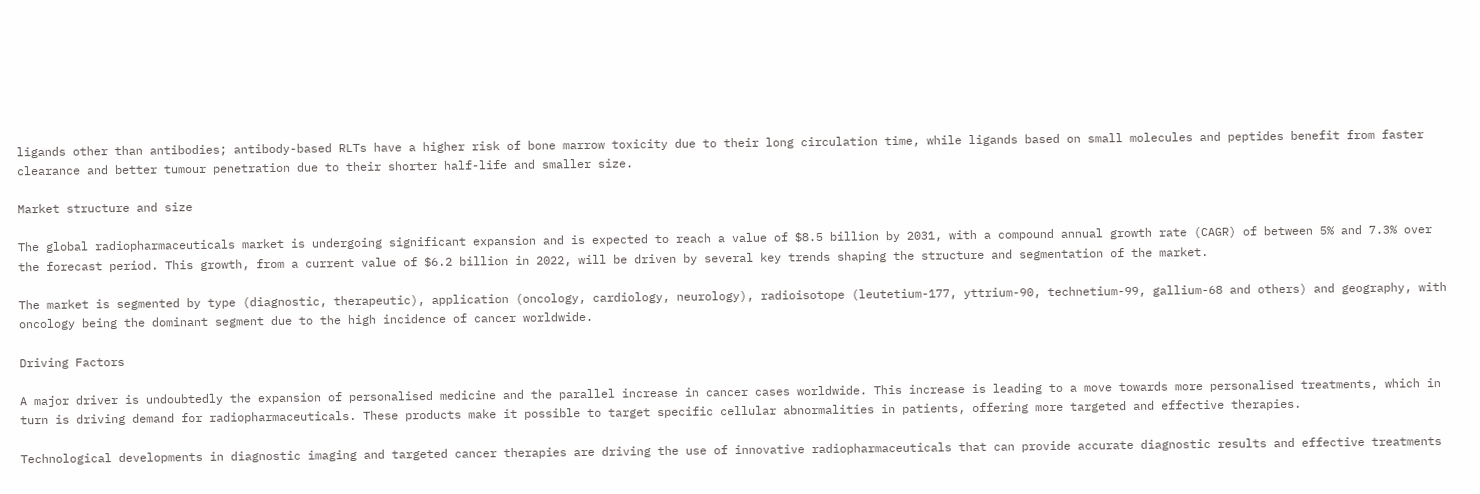ligands other than antibodies; antibody-based RLTs have a higher risk of bone marrow toxicity due to their long circulation time, while ligands based on small molecules and peptides benefit from faster clearance and better tumour penetration due to their shorter half-life and smaller size.

Market structure and size

The global radiopharmaceuticals market is undergoing significant expansion and is expected to reach a value of $8.5 billion by 2031, with a compound annual growth rate (CAGR) of between 5% and 7.3% over the forecast period. This growth, from a current value of $6.2 billion in 2022, will be driven by several key trends shaping the structure and segmentation of the market.

The market is segmented by type (diagnostic, therapeutic), application (oncology, cardiology, neurology), radioisotope (leutetium-177, yttrium-90, technetium-99, gallium-68 and others) and geography, with oncology being the dominant segment due to the high incidence of cancer worldwide.

Driving Factors

A major driver is undoubtedly the expansion of personalised medicine and the parallel increase in cancer cases worldwide. This increase is leading to a move towards more personalised treatments, which in turn is driving demand for radiopharmaceuticals. These products make it possible to target specific cellular abnormalities in patients, offering more targeted and effective therapies.

Technological developments in diagnostic imaging and targeted cancer therapies are driving the use of innovative radiopharmaceuticals that can provide accurate diagnostic results and effective treatments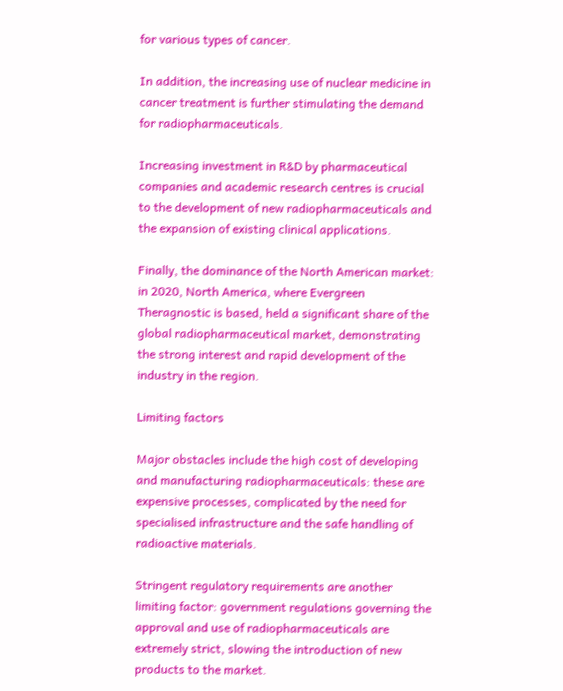for various types of cancer.

In addition, the increasing use of nuclear medicine in cancer treatment is further stimulating the demand for radiopharmaceuticals.

Increasing investment in R&D by pharmaceutical companies and academic research centres is crucial to the development of new radiopharmaceuticals and the expansion of existing clinical applications.

Finally, the dominance of the North American market: in 2020, North America, where Evergreen Theragnostic is based, held a significant share of the global radiopharmaceutical market, demonstrating the strong interest and rapid development of the industry in the region.

Limiting factors

Major obstacles include the high cost of developing and manufacturing radiopharmaceuticals: these are expensive processes, complicated by the need for specialised infrastructure and the safe handling of radioactive materials.

Stringent regulatory requirements are another limiting factor: government regulations governing the approval and use of radiopharmaceuticals are extremely strict, slowing the introduction of new products to the market.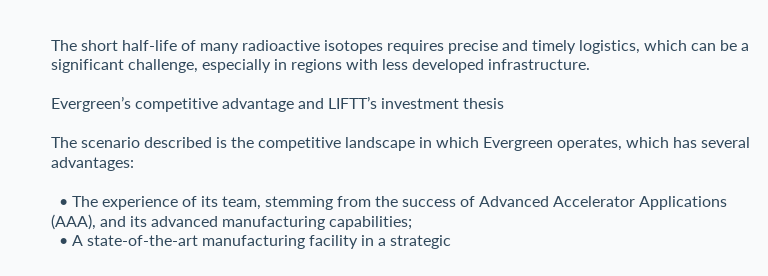The short half-life of many radioactive isotopes requires precise and timely logistics, which can be a significant challenge, especially in regions with less developed infrastructure.

Evergreen’s competitive advantage and LIFTT’s investment thesis

The scenario described is the competitive landscape in which Evergreen operates, which has several advantages:

  • The experience of its team, stemming from the success of Advanced Accelerator Applications (AAA), and its advanced manufacturing capabilities;
  • A state-of-the-art manufacturing facility in a strategic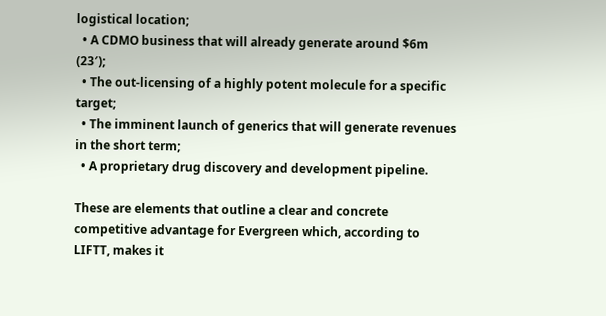logistical location;
  • A CDMO business that will already generate around $6m (23′);
  • The out-licensing of a highly potent molecule for a specific target;
  • The imminent launch of generics that will generate revenues in the short term;
  • A proprietary drug discovery and development pipeline.

These are elements that outline a clear and concrete competitive advantage for Evergreen which, according to LIFTT, makes it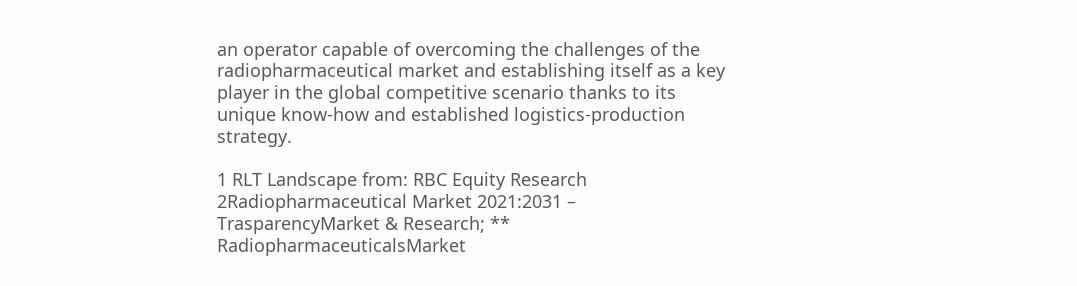an operator capable of overcoming the challenges of the radiopharmaceutical market and establishing itself as a key player in the global competitive scenario thanks to its unique know-how and established logistics-production strategy.

1 RLT Landscape from: RBC Equity Research
2Radiopharmaceutical Market 2021:2031 – TrasparencyMarket & Research; ** RadiopharmaceuticalsMarket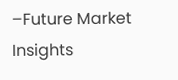–Future Market Insights